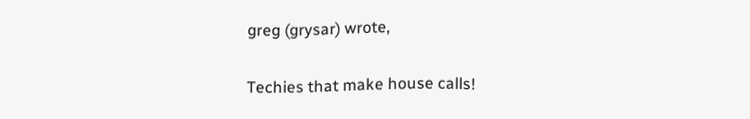greg (grysar) wrote,

Techies that make house calls!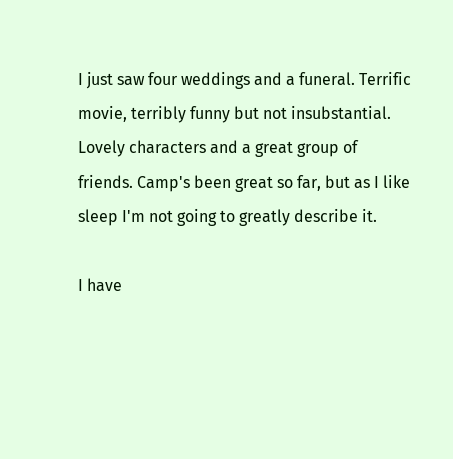I just saw four weddings and a funeral. Terrific movie, terribly funny but not insubstantial. Lovely characters and a great group of friends. Camp's been great so far, but as I like sleep I'm not going to greatly describe it.

I have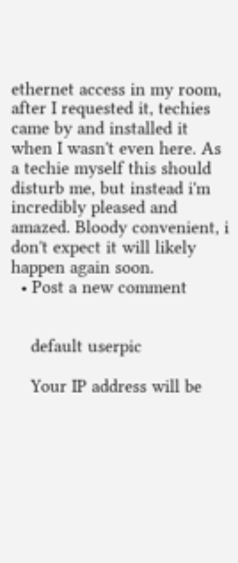ethernet access in my room, after I requested it, techies came by and installed it when I wasn't even here. As a techie myself this should disturb me, but instead i'm incredibly pleased and amazed. Bloody convenient, i don't expect it will likely happen again soon.
  • Post a new comment


    default userpic

    Your IP address will be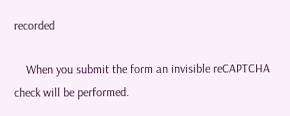recorded

    When you submit the form an invisible reCAPTCHA check will be performed.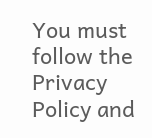You must follow the Privacy Policy and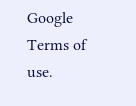Google Terms of use.